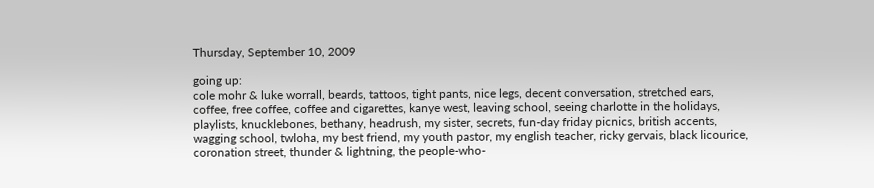Thursday, September 10, 2009

going up:
cole mohr & luke worrall, beards, tattoos, tight pants, nice legs, decent conversation, stretched ears, coffee, free coffee, coffee and cigarettes, kanye west, leaving school, seeing charlotte in the holidays, playlists, knucklebones, bethany, headrush, my sister, secrets, fun-day friday picnics, british accents, wagging school, twloha, my best friend, my youth pastor, my english teacher, ricky gervais, black licourice, coronation street, thunder & lightning, the people-who-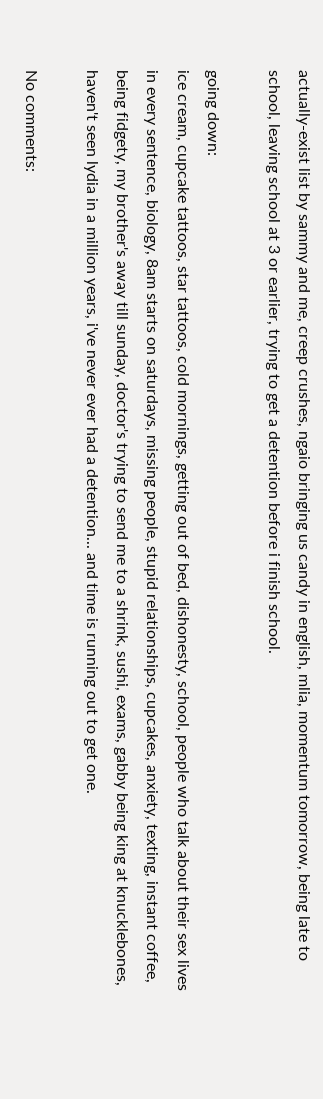actually-exist list by sammy and me, creep crushes, ngaio bringing us candy in english, mlia, momentum tomorrow, being late to school, leaving school at 3 or earlier, trying to get a detention before i finish school.

going down:
ice cream, cupcake tattoos, star tattoos, cold mornings, getting out of bed, dishonesty, school, people who talk about their sex lives in every sentence, biology, 8am starts on saturdays, missing people, stupid relationships, cupcakes, anxiety, texting, instant coffee, being fidgety, my brother's away till sunday, doctor's trying to send me to a shrink, sushi, exams, gabby being king at knucklebones, haven't seen lydia in a million years, i've never ever had a detention... and time is running out to get one.

No comments: